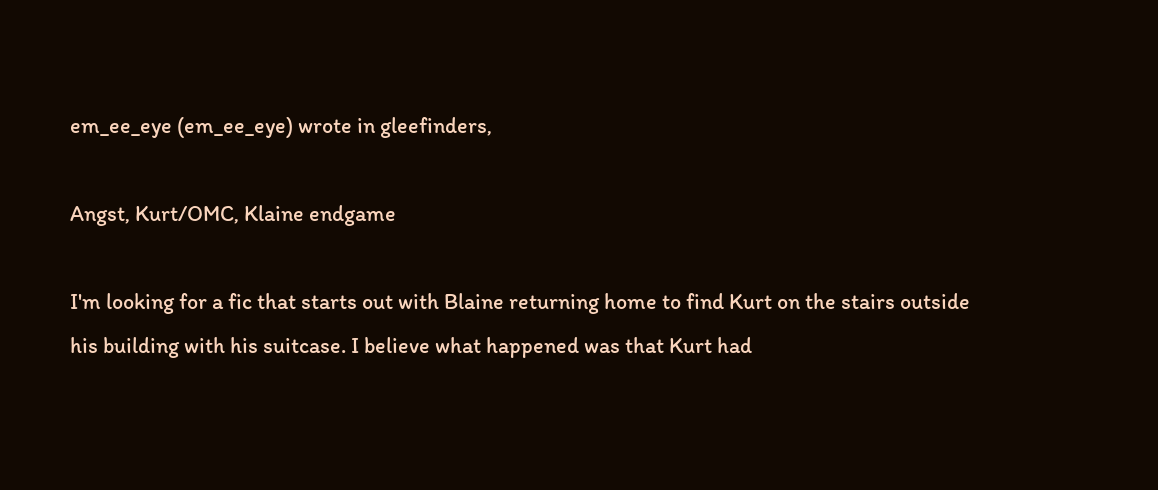em_ee_eye (em_ee_eye) wrote in gleefinders,

Angst, Kurt/OMC, Klaine endgame

I'm looking for a fic that starts out with Blaine returning home to find Kurt on the stairs outside his building with his suitcase. I believe what happened was that Kurt had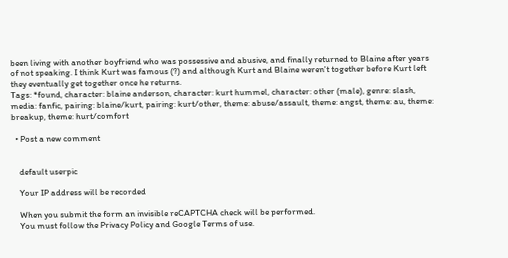been living with another boyfriend who was possessive and abusive, and finally returned to Blaine after years of not speaking. I think Kurt was famous (?) and although Kurt and Blaine weren't together before Kurt left they eventually get together once he returns.
Tags: *found, character: blaine anderson, character: kurt hummel, character: other (male), genre: slash, media: fanfic, pairing: blaine/kurt, pairing: kurt/other, theme: abuse/assault, theme: angst, theme: au, theme: breakup, theme: hurt/comfort

  • Post a new comment


    default userpic

    Your IP address will be recorded

    When you submit the form an invisible reCAPTCHA check will be performed.
    You must follow the Privacy Policy and Google Terms of use.